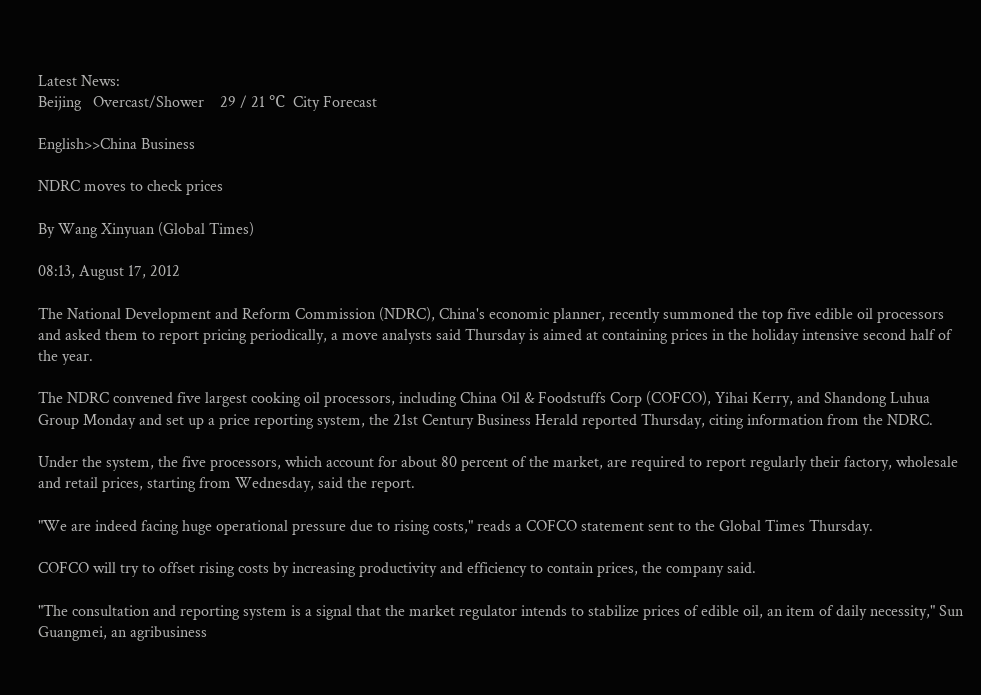Latest News:
Beijing   Overcast/Shower    29 / 21 ℃  City Forecast

English>>China Business

NDRC moves to check prices

By Wang Xinyuan (Global Times)

08:13, August 17, 2012

The National Development and Reform Commission (NDRC), China's economic planner, recently summoned the top five edible oil processors and asked them to report pricing periodically, a move analysts said Thursday is aimed at containing prices in the holiday intensive second half of the year.

The NDRC convened five largest cooking oil processors, including China Oil & Foodstuffs Corp (COFCO), Yihai Kerry, and Shandong Luhua Group Monday and set up a price reporting system, the 21st Century Business Herald reported Thursday, citing information from the NDRC.

Under the system, the five processors, which account for about 80 percent of the market, are required to report regularly their factory, wholesale and retail prices, starting from Wednesday, said the report.

"We are indeed facing huge operational pressure due to rising costs," reads a COFCO statement sent to the Global Times Thursday.

COFCO will try to offset rising costs by increasing productivity and efficiency to contain prices, the company said.

"The consultation and reporting system is a signal that the market regulator intends to stabilize prices of edible oil, an item of daily necessity," Sun Guangmei, an agribusiness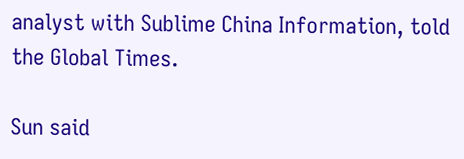analyst with Sublime China Information, told the Global Times.

Sun said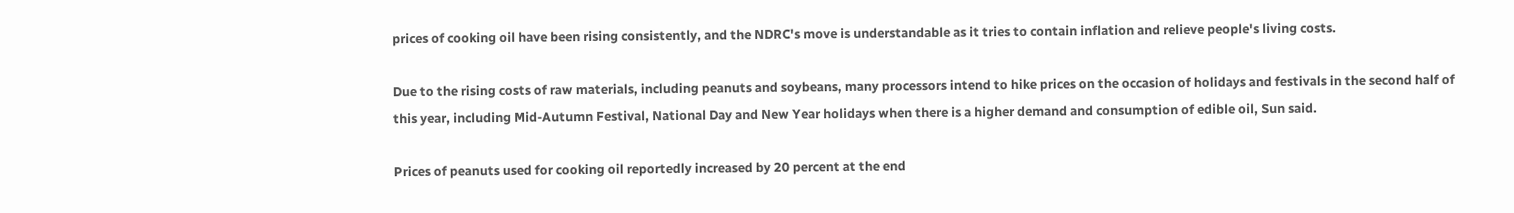prices of cooking oil have been rising consistently, and the NDRC's move is understandable as it tries to contain inflation and relieve people's living costs.

Due to the rising costs of raw materials, including peanuts and soybeans, many processors intend to hike prices on the occasion of holidays and festivals in the second half of this year, including Mid-Autumn Festival, National Day and New Year holidays when there is a higher demand and consumption of edible oil, Sun said.

Prices of peanuts used for cooking oil reportedly increased by 20 percent at the end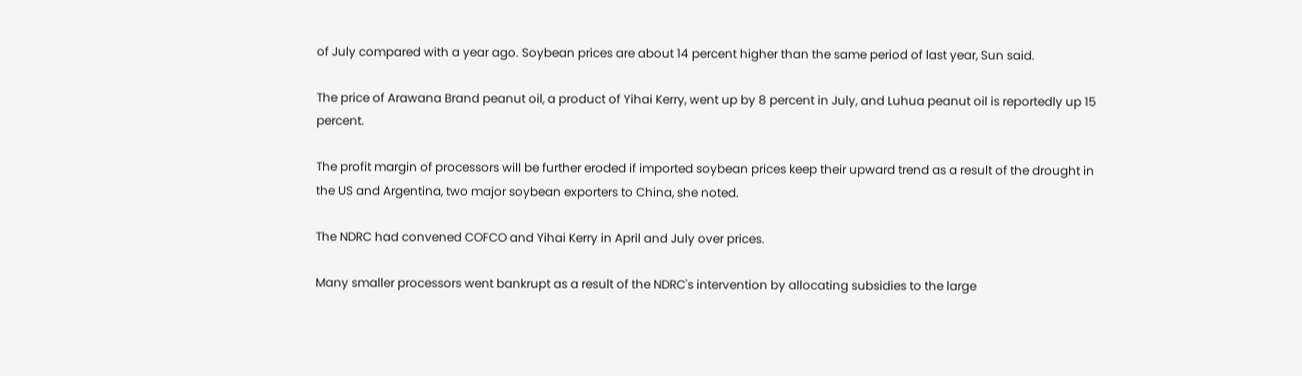of July compared with a year ago. Soybean prices are about 14 percent higher than the same period of last year, Sun said.

The price of Arawana Brand peanut oil, a product of Yihai Kerry, went up by 8 percent in July, and Luhua peanut oil is reportedly up 15 percent.

The profit margin of processors will be further eroded if imported soybean prices keep their upward trend as a result of the drought in the US and Argentina, two major soybean exporters to China, she noted.

The NDRC had convened COFCO and Yihai Kerry in April and July over prices.

Many smaller processors went bankrupt as a result of the NDRC's intervention by allocating subsidies to the large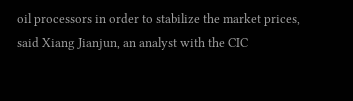oil processors in order to stabilize the market prices, said Xiang Jianjun, an analyst with the CIC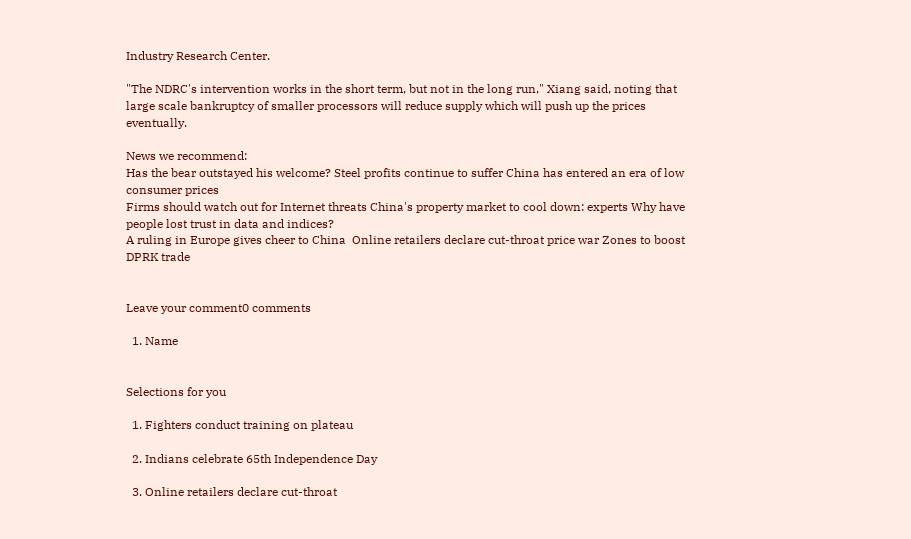Industry Research Center.

"The NDRC's intervention works in the short term, but not in the long run," Xiang said, noting that large scale bankruptcy of smaller processors will reduce supply which will push up the prices eventually.

News we recommend:
Has the bear outstayed his welcome? Steel profits continue to suffer China has entered an era of low consumer prices
Firms should watch out for Internet threats China's property market to cool down: experts Why have people lost trust in data and indices?
A ruling in Europe gives cheer to China  Online retailers declare cut-throat price war Zones to boost DPRK trade


Leave your comment0 comments

  1. Name


Selections for you

  1. Fighters conduct training on plateau

  2. Indians celebrate 65th Independence Day

  3. Online retailers declare cut-throat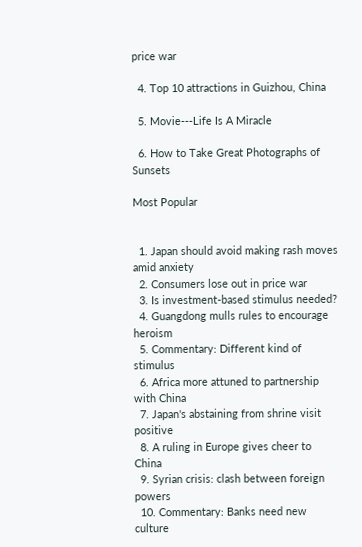price war

  4. Top 10 attractions in Guizhou, China

  5. Movie---Life Is A Miracle

  6. How to Take Great Photographs of Sunsets

Most Popular


  1. Japan should avoid making rash moves amid anxiety
  2. Consumers lose out in price war
  3. Is investment-based stimulus needed?
  4. Guangdong mulls rules to encourage heroism
  5. Commentary: Different kind of stimulus
  6. Africa more attuned to partnership with China
  7. Japan's abstaining from shrine visit positive
  8. A ruling in Europe gives cheer to China
  9. Syrian crisis: clash between foreign powers
  10. Commentary: Banks need new culture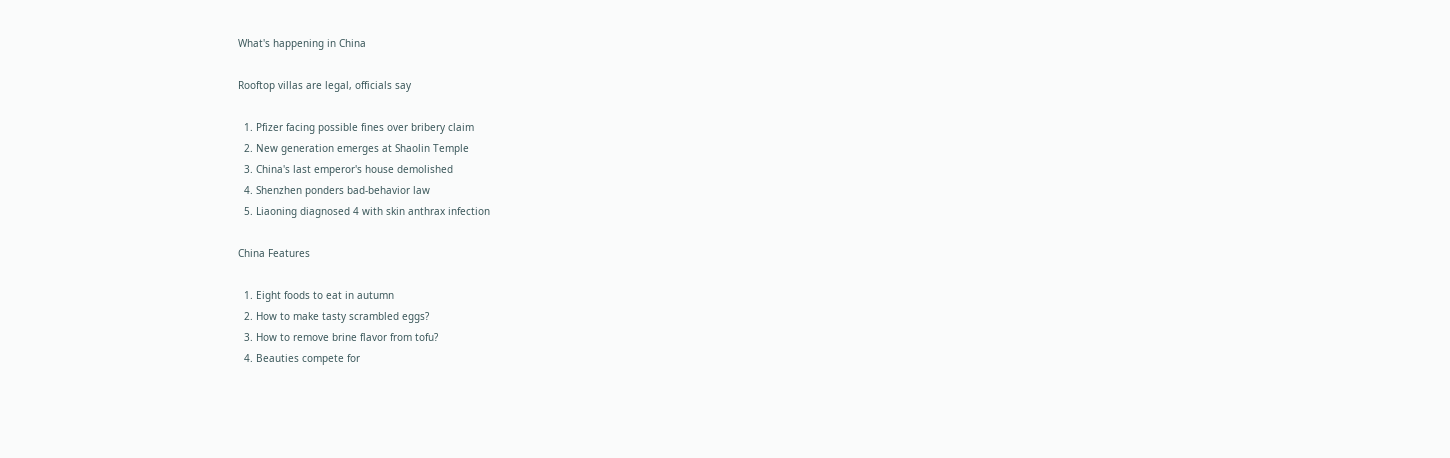What's happening in China

Rooftop villas are legal, officials say

  1. Pfizer facing possible fines over bribery claim
  2. New generation emerges at Shaolin Temple
  3. China's last emperor's house demolished
  4. Shenzhen ponders bad-behavior law
  5. Liaoning diagnosed 4 with skin anthrax infection

China Features

  1. Eight foods to eat in autumn
  2. How to make tasty scrambled eggs?
  3. How to remove brine flavor from tofu?
  4. Beauties compete for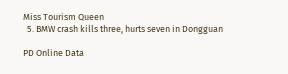Miss Tourism Queen
  5. BMW crash kills three, hurts seven in Dongguan

PD Online Data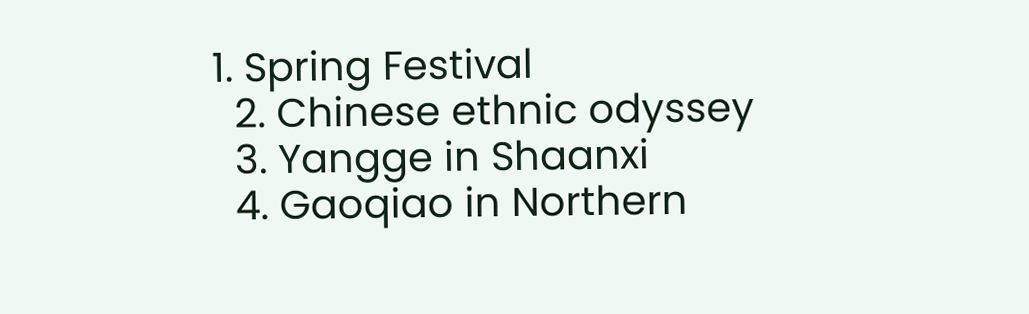1. Spring Festival
  2. Chinese ethnic odyssey
  3. Yangge in Shaanxi
  4. Gaoqiao in Northern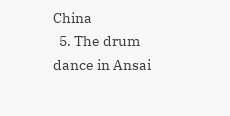China
  5. The drum dance in Ansai